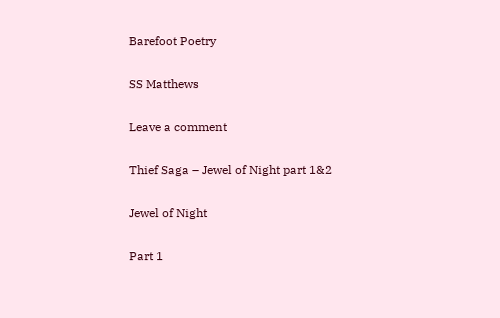Barefoot Poetry

SS Matthews

Leave a comment

Thief Saga – Jewel of Night part 1&2

Jewel of Night

Part 1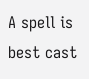A spell is best cast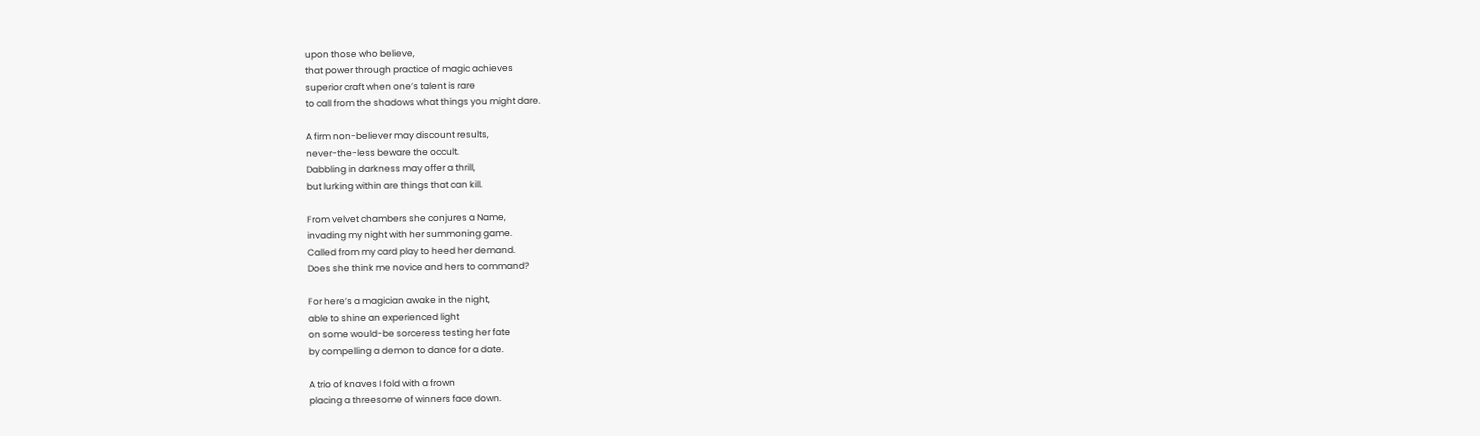upon those who believe,
that power through practice of magic achieves
superior craft when one’s talent is rare
to call from the shadows what things you might dare.

A firm non-believer may discount results,
never-the-less beware the occult.
Dabbling in darkness may offer a thrill,
but lurking within are things that can kill.

From velvet chambers she conjures a Name,
invading my night with her summoning game.
Called from my card play to heed her demand.
Does she think me novice and hers to command?

For here’s a magician awake in the night,
able to shine an experienced light
on some would-be sorceress testing her fate
by compelling a demon to dance for a date.

A trio of knaves I fold with a frown
placing a threesome of winners face down.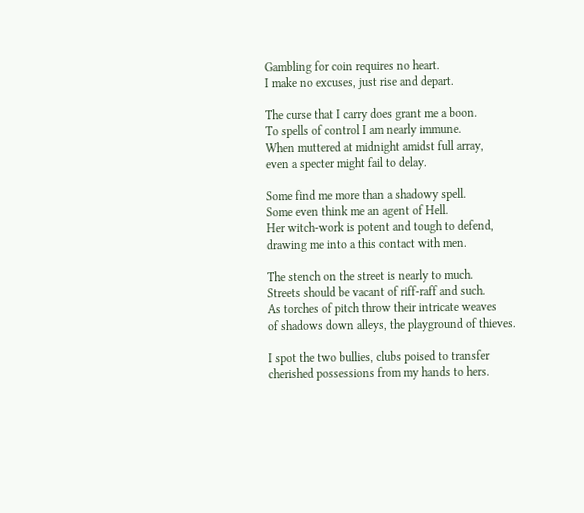Gambling for coin requires no heart.
I make no excuses, just rise and depart.

The curse that I carry does grant me a boon.
To spells of control I am nearly immune.
When muttered at midnight amidst full array,
even a specter might fail to delay.

Some find me more than a shadowy spell.
Some even think me an agent of Hell.
Her witch-work is potent and tough to defend,
drawing me into a this contact with men.

The stench on the street is nearly to much.
Streets should be vacant of riff-raff and such.
As torches of pitch throw their intricate weaves
of shadows down alleys, the playground of thieves.

I spot the two bullies, clubs poised to transfer
cherished possessions from my hands to hers.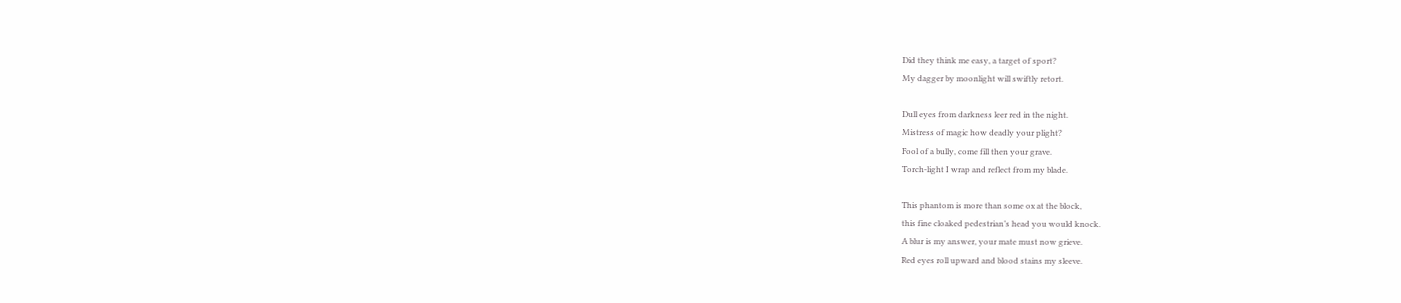Did they think me easy, a target of sport?
My dagger by moonlight will swiftly retort.

Dull eyes from darkness leer red in the night.
Mistress of magic how deadly your plight?
Fool of a bully, come fill then your grave.
Torch-light I wrap and reflect from my blade.

This phantom is more than some ox at the block,
this fine cloaked pedestrian’s head you would knock.
A blur is my answer, your mate must now grieve.
Red eyes roll upward and blood stains my sleeve.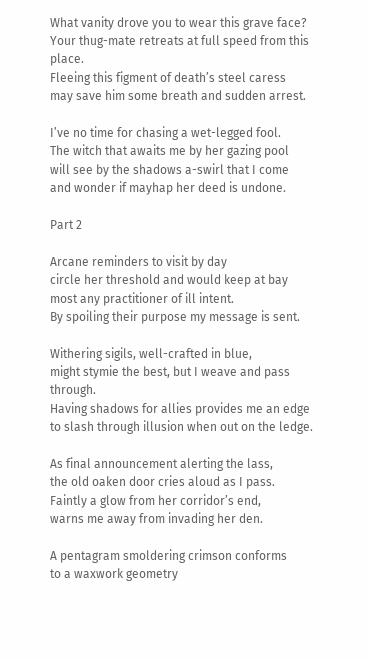What vanity drove you to wear this grave face?
Your thug-mate retreats at full speed from this place.
Fleeing this figment of death’s steel caress
may save him some breath and sudden arrest.

I’ve no time for chasing a wet-legged fool.
The witch that awaits me by her gazing pool
will see by the shadows a-swirl that I come
and wonder if mayhap her deed is undone.

Part 2

Arcane reminders to visit by day
circle her threshold and would keep at bay
most any practitioner of ill intent.
By spoiling their purpose my message is sent.

Withering sigils, well-crafted in blue,
might stymie the best, but I weave and pass through.
Having shadows for allies provides me an edge
to slash through illusion when out on the ledge.

As final announcement alerting the lass,
the old oaken door cries aloud as I pass.
Faintly a glow from her corridor’s end,
warns me away from invading her den.

A pentagram smoldering crimson conforms
to a waxwork geometry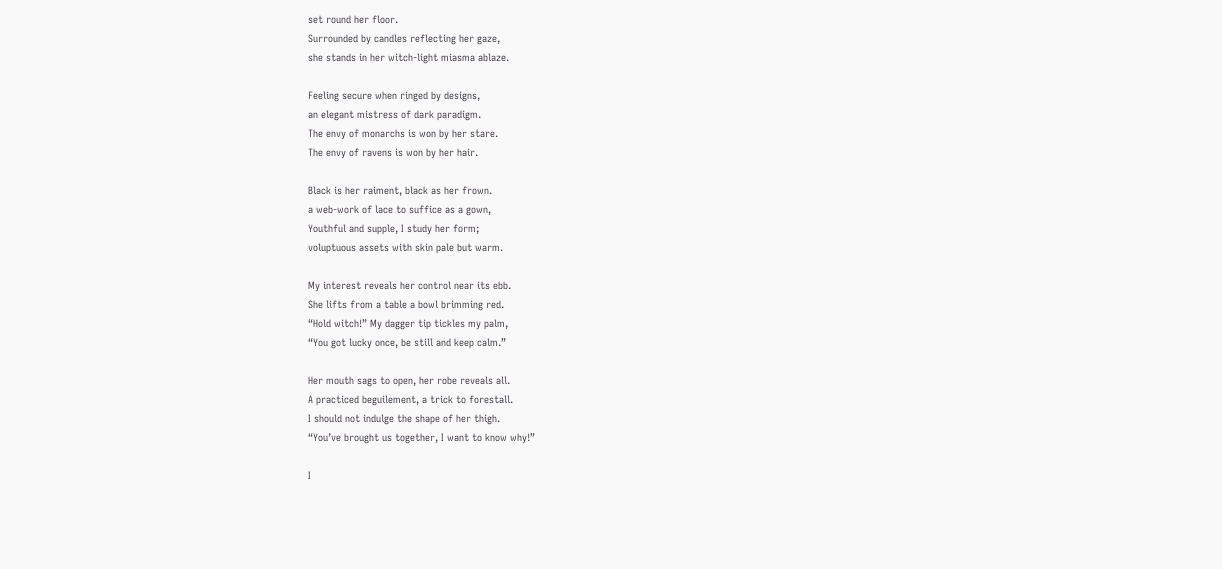set round her floor.
Surrounded by candles reflecting her gaze,
she stands in her witch-light miasma ablaze.

Feeling secure when ringed by designs,
an elegant mistress of dark paradigm.
The envy of monarchs is won by her stare.
The envy of ravens is won by her hair.

Black is her raiment, black as her frown.
a web-work of lace to suffice as a gown,
Youthful and supple, I study her form;
voluptuous assets with skin pale but warm.

My interest reveals her control near its ebb.
She lifts from a table a bowl brimming red.
“Hold witch!” My dagger tip tickles my palm,
“You got lucky once, be still and keep calm.”

Her mouth sags to open, her robe reveals all.
A practiced beguilement, a trick to forestall.
I should not indulge the shape of her thigh.
“You’ve brought us together, I want to know why!”

I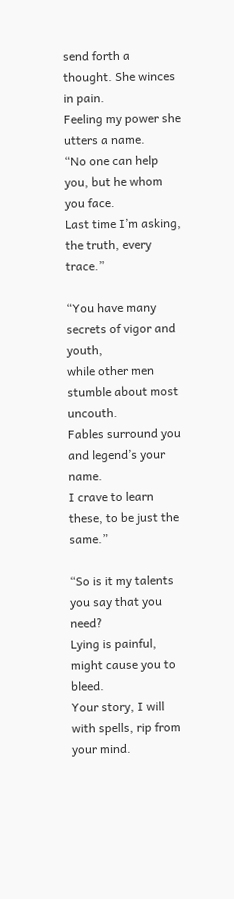send forth a thought. She winces in pain.
Feeling my power she utters a name.
“No one can help you, but he whom you face.
Last time I’m asking, the truth, every trace.”

“You have many secrets of vigor and youth,
while other men stumble about most uncouth.
Fables surround you and legend’s your name.
I crave to learn these, to be just the same.”

“So is it my talents you say that you need?
Lying is painful, might cause you to bleed.
Your story, I will with spells, rip from your mind.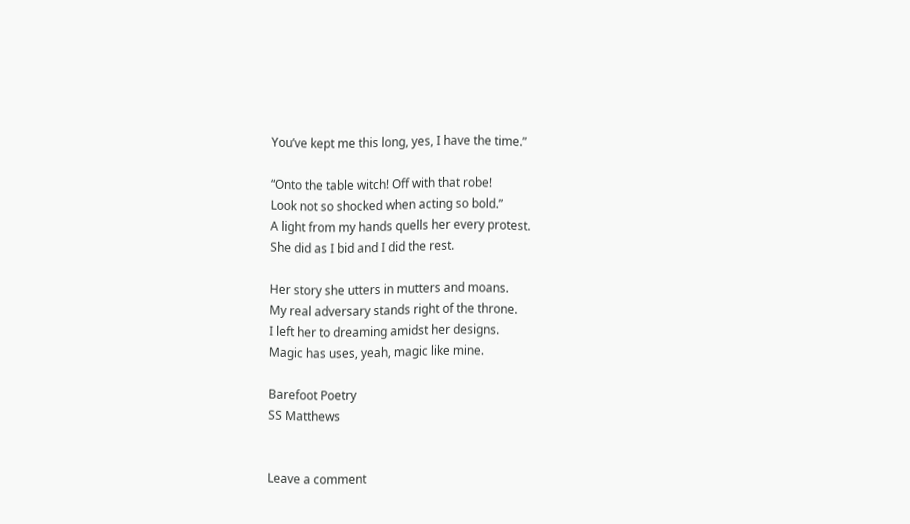You’ve kept me this long, yes, I have the time.”

“Onto the table witch! Off with that robe!
Look not so shocked when acting so bold.”
A light from my hands quells her every protest.
She did as I bid and I did the rest.

Her story she utters in mutters and moans.
My real adversary stands right of the throne.
I left her to dreaming amidst her designs.
Magic has uses, yeah, magic like mine.

Barefoot Poetry
SS Matthews


Leave a comment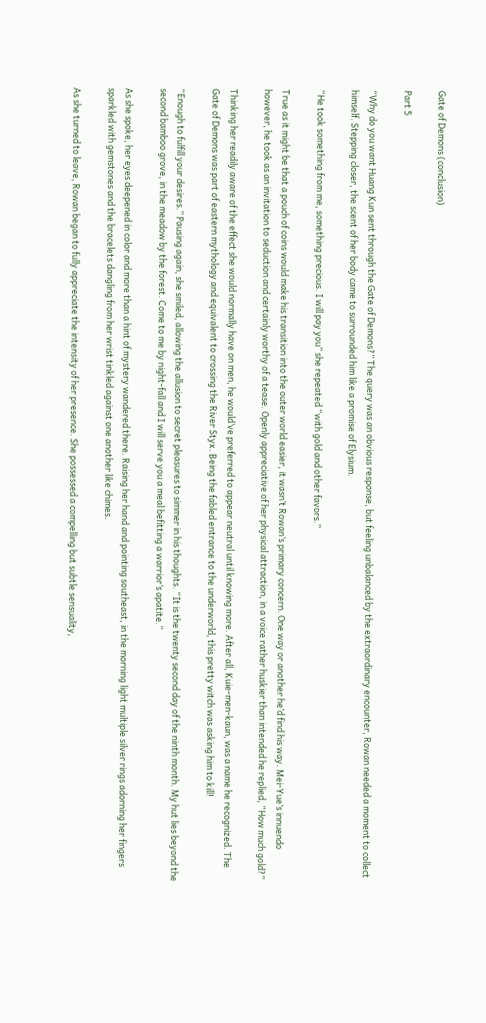Gate of Demons (conclusion)

Part 5

“Why do you want Huang Kun sent through the Gate of Demons?” The query was an obvious response, but feeling unbalanced by the extraordinary encounter, Rowan needed a moment to collect himself. Stepping closer, the scent of her body came to surrounded him like a promise of Elysium.

“He took something from me, something precious. I will pay you” she repeated “with gold and other favors.”

True as it might be that a pouch of coins would make his transition into the outer world easier, it wasn’t Rowan’s primary concern. One way or another he’d find his way. Mei-Yue’s innuendo however, he took as an invitation to seduction and certainly worthy of a tease. Openly appreciative of her physical attraction, in a voice rather huskier than intended he replied, “How much gold?”

Thinking her readily aware of the effect she would normally have on men, he would’ve preferred to appear neutral until knowing more. After all, Kuie-men-kaun, was a name he recognized. The Gate of Demons was part of eastern mythology and equivalent to crossing the River Styx. Being the fabled entrance to the underworld, this pretty witch was asking him to kill!

“Enough to fulfill your desires.” Pausing again, she smiled, allowing the allusion to secret pleasures to simmer in his thoughts. “It is the twenty second day of the ninth month. My hut lies beyond the second bamboo grove, in the meadow by the forest. Come to me by night-fall and I will serve you a meal befitting a warrior’s apatite.”

As she spoke, her eyes deepened in color and more than a hint of mystery wandered there. Raising her hand and pointing southeast, in the morning light multiple silver rings adorning her fingers sparkled with gemstones and the bracelets dangling from her wrist tinkled against one another like chimes.

As she turned to leave, Rowan began to fully appreciate the intensity of her presence. She possessed a compelling but subtle sensuality,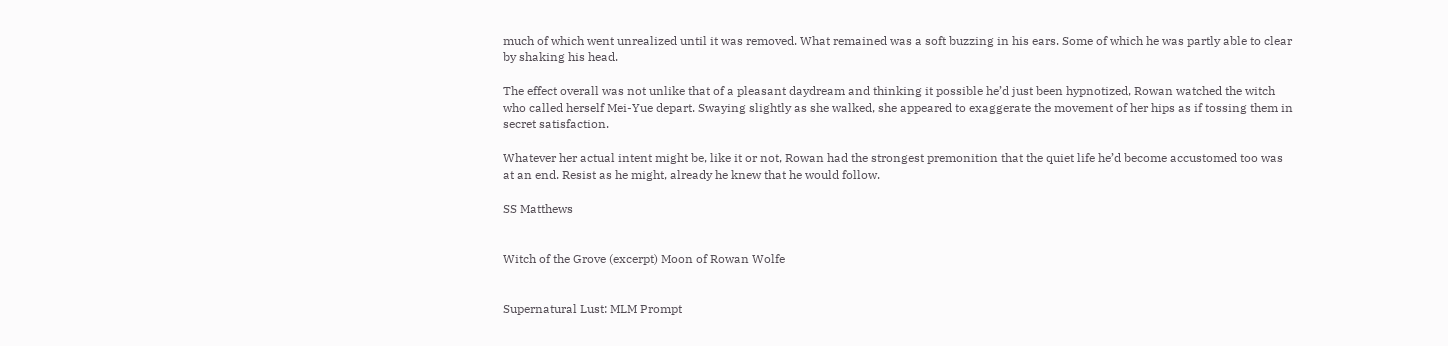much of which went unrealized until it was removed. What remained was a soft buzzing in his ears. Some of which he was partly able to clear by shaking his head.

The effect overall was not unlike that of a pleasant daydream and thinking it possible he’d just been hypnotized, Rowan watched the witch who called herself Mei-Yue depart. Swaying slightly as she walked, she appeared to exaggerate the movement of her hips as if tossing them in secret satisfaction.

Whatever her actual intent might be, like it or not, Rowan had the strongest premonition that the quiet life he’d become accustomed too was at an end. Resist as he might, already he knew that he would follow.

SS Matthews


Witch of the Grove (excerpt) Moon of Rowan Wolfe


Supernatural Lust: MLM Prompt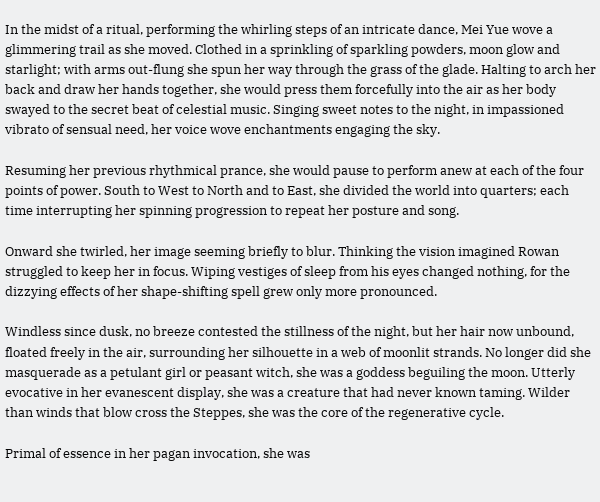In the midst of a ritual, performing the whirling steps of an intricate dance, Mei Yue wove a glimmering trail as she moved. Clothed in a sprinkling of sparkling powders, moon glow and starlight; with arms out-flung she spun her way through the grass of the glade. Halting to arch her back and draw her hands together, she would press them forcefully into the air as her body swayed to the secret beat of celestial music. Singing sweet notes to the night, in impassioned vibrato of sensual need, her voice wove enchantments engaging the sky.

Resuming her previous rhythmical prance, she would pause to perform anew at each of the four points of power. South to West to North and to East, she divided the world into quarters; each time interrupting her spinning progression to repeat her posture and song.

Onward she twirled, her image seeming briefly to blur. Thinking the vision imagined Rowan struggled to keep her in focus. Wiping vestiges of sleep from his eyes changed nothing, for the dizzying effects of her shape-shifting spell grew only more pronounced.

Windless since dusk, no breeze contested the stillness of the night, but her hair now unbound, floated freely in the air, surrounding her silhouette in a web of moonlit strands. No longer did she masquerade as a petulant girl or peasant witch, she was a goddess beguiling the moon. Utterly evocative in her evanescent display, she was a creature that had never known taming. Wilder than winds that blow cross the Steppes, she was the core of the regenerative cycle.

Primal of essence in her pagan invocation, she was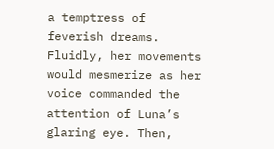a temptress of feverish dreams. Fluidly, her movements would mesmerize as her voice commanded the attention of Luna’s glaring eye. Then,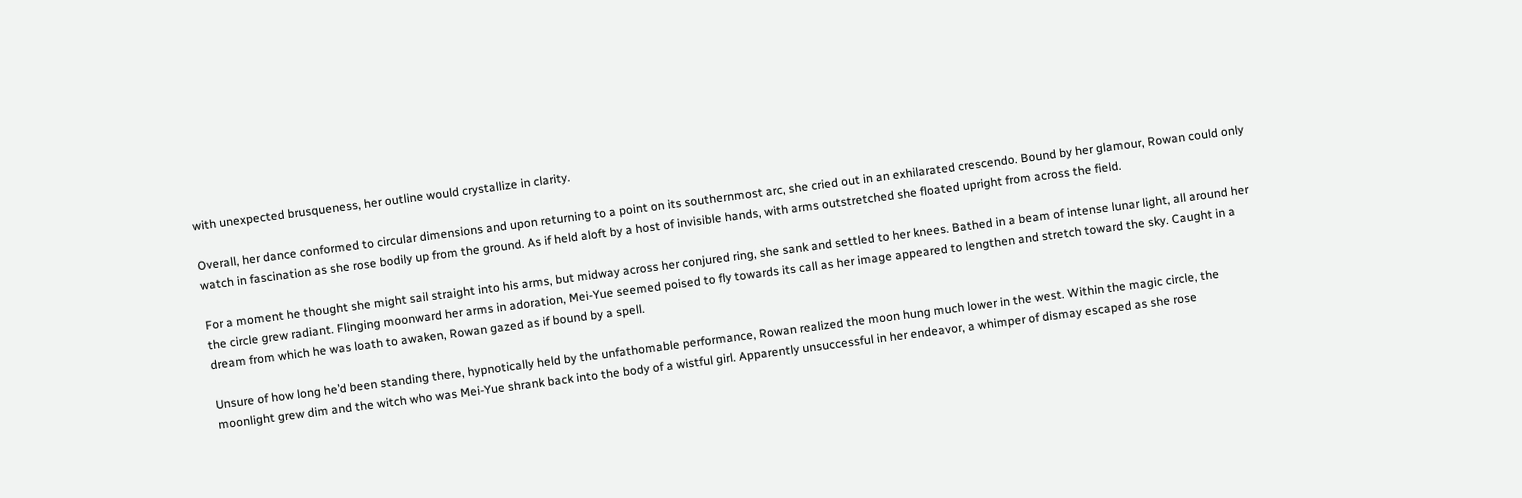with unexpected brusqueness, her outline would crystallize in clarity.

Overall, her dance conformed to circular dimensions and upon returning to a point on its southernmost arc, she cried out in an exhilarated crescendo. Bound by her glamour, Rowan could only watch in fascination as she rose bodily up from the ground. As if held aloft by a host of invisible hands, with arms outstretched she floated upright from across the field.

For a moment he thought she might sail straight into his arms, but midway across her conjured ring, she sank and settled to her knees. Bathed in a beam of intense lunar light, all around her the circle grew radiant. Flinging moonward her arms in adoration, Mei-Yue seemed poised to fly towards its call as her image appeared to lengthen and stretch toward the sky. Caught in a dream from which he was loath to awaken, Rowan gazed as if bound by a spell.

Unsure of how long he’d been standing there, hypnotically held by the unfathomable performance, Rowan realized the moon hung much lower in the west. Within the magic circle, the moonlight grew dim and the witch who was Mei-Yue shrank back into the body of a wistful girl. Apparently unsuccessful in her endeavor, a whimper of dismay escaped as she rose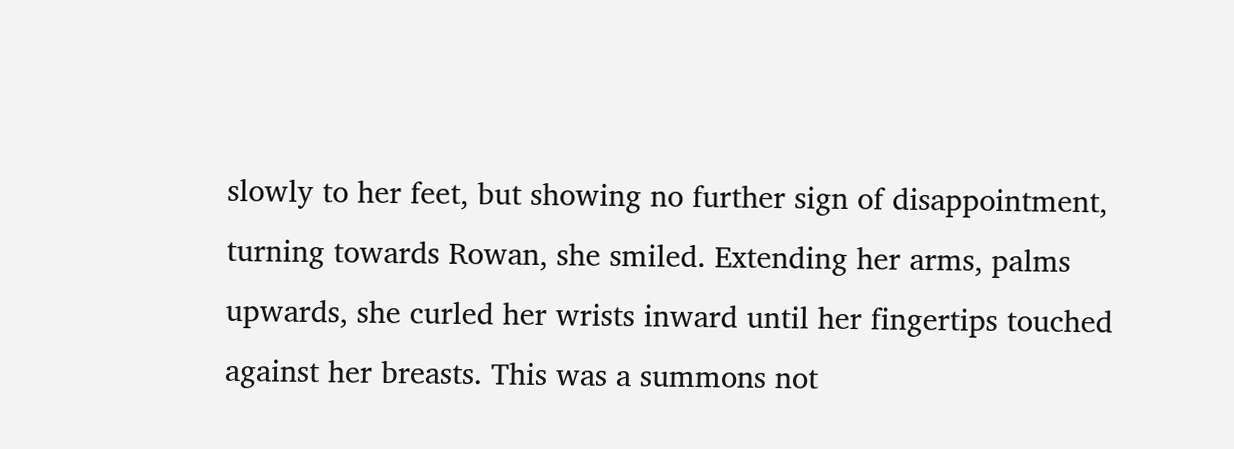slowly to her feet, but showing no further sign of disappointment, turning towards Rowan, she smiled. Extending her arms, palms upwards, she curled her wrists inward until her fingertips touched against her breasts. This was a summons not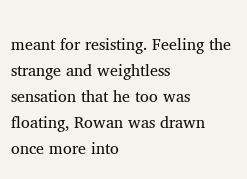meant for resisting. Feeling the strange and weightless sensation that he too was floating, Rowan was drawn once more into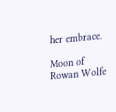her embrace.

Moon of Rowan Wolfe